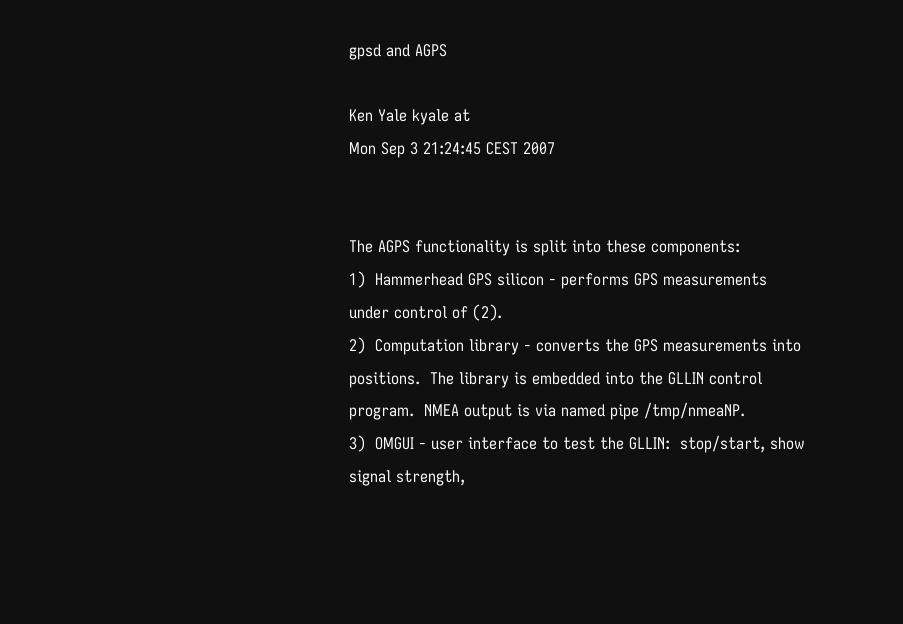gpsd and AGPS

Ken Yale kyale at
Mon Sep 3 21:24:45 CEST 2007


The AGPS functionality is split into these components:
1)  Hammerhead GPS silicon - performs GPS measurements under control of (2).
2)  Computation library - converts the GPS measurements into positions.  The library is embedded into the GLLIN control program.  NMEA output is via named pipe /tmp/nmeaNP.
3)  OMGUI - user interface to test the GLLIN:  stop/start, show signal strength,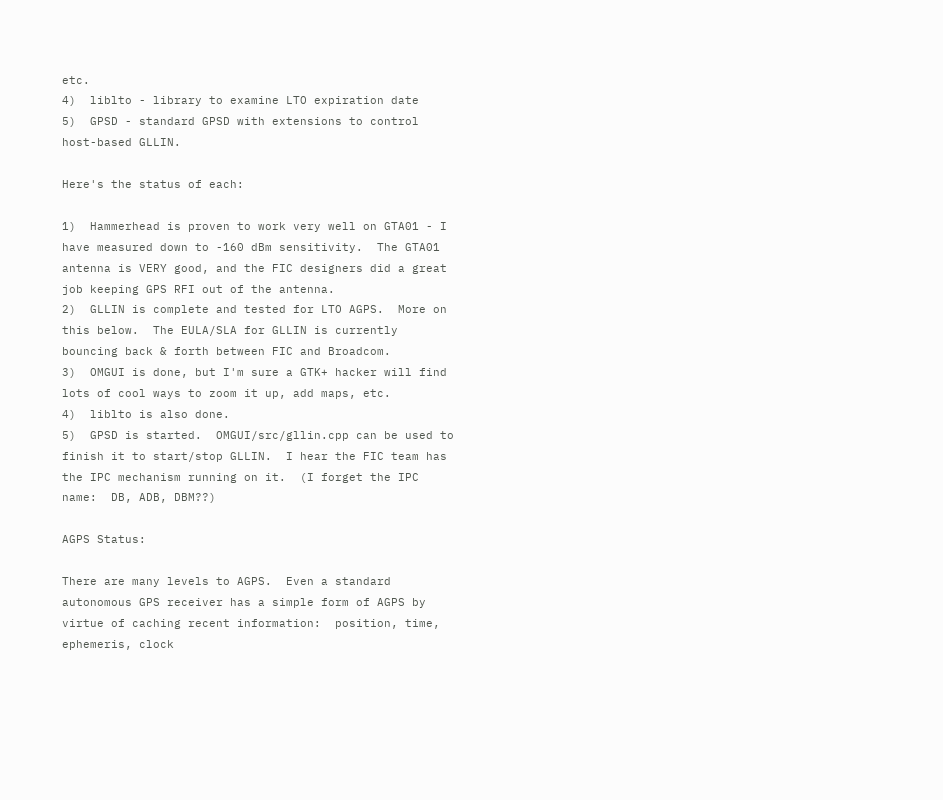etc.
4)  liblto - library to examine LTO expiration date
5)  GPSD - standard GPSD with extensions to control host-based GLLIN.

Here's the status of each:

1)  Hammerhead is proven to work very well on GTA01 - I have measured down to -160 dBm sensitivity.  The GTA01 antenna is VERY good, and the FIC designers did a great job keeping GPS RFI out of the antenna.
2)  GLLIN is complete and tested for LTO AGPS.  More on this below.  The EULA/SLA for GLLIN is currently bouncing back & forth between FIC and Broadcom.
3)  OMGUI is done, but I'm sure a GTK+ hacker will find lots of cool ways to zoom it up, add maps, etc.
4)  liblto is also done.
5)  GPSD is started.  OMGUI/src/gllin.cpp can be used to finish it to start/stop GLLIN.  I hear the FIC team has the IPC mechanism running on it.  (I forget the IPC name:  DB, ADB, DBM??)

AGPS Status:

There are many levels to AGPS.  Even a standard autonomous GPS receiver has a simple form of AGPS by virtue of caching recent information:  position, time, ephemeris, clock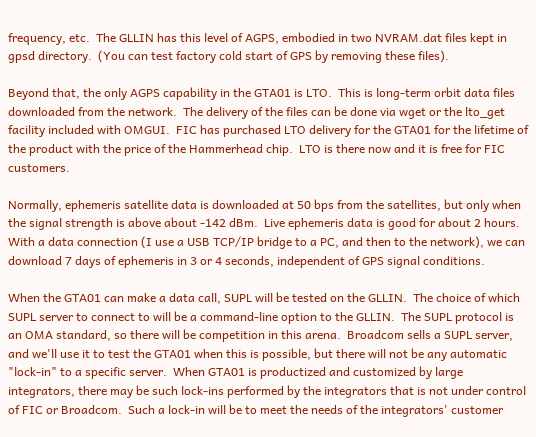frequency, etc.  The GLLIN has this level of AGPS, embodied in two NVRAM.dat files kept in gpsd directory.  (You can test factory cold start of GPS by removing these files).

Beyond that, the only AGPS capability in the GTA01 is LTO.  This is long-term orbit data files downloaded from the network.  The delivery of the files can be done via wget or the lto_get facility included with OMGUI.  FIC has purchased LTO delivery for the GTA01 for the lifetime of the product with the price of the Hammerhead chip.  LTO is there now and it is free for FIC customers.

Normally, ephemeris satellite data is downloaded at 50 bps from the satellites, but only when the signal strength is above about -142 dBm.  Live ephemeris data is good for about 2 hours.  With a data connection (I use a USB TCP/IP bridge to a PC, and then to the network), we can download 7 days of ephemeris in 3 or 4 seconds, independent of GPS signal conditions.

When the GTA01 can make a data call, SUPL will be tested on the GLLIN.  The choice of which SUPL server to connect to will be a command-line option to the GLLIN.  The SUPL protocol is an OMA standard, so there will be competition in this arena.  Broadcom sells a SUPL server, and we'll use it to test the GTA01 when this is possible, but there will not be any automatic "lock-in" to a specific server.  When GTA01 is productized and customized by large integrators, there may be such lock-ins performed by the integrators that is not under control of FIC or Broadcom.  Such a lock-in will be to meet the needs of the integrators' customer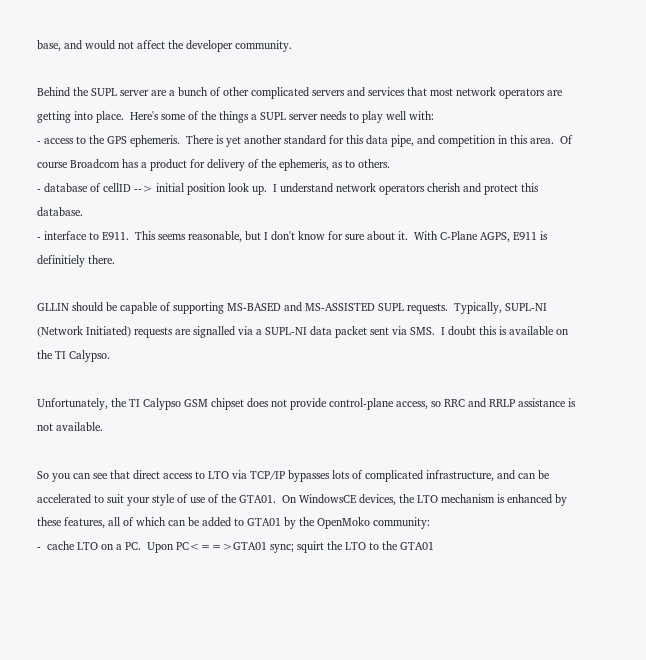base, and would not affect the developer community.

Behind the SUPL server are a bunch of other complicated servers and services that most network operators are getting into place.  Here's some of the things a SUPL server needs to play well with:
- access to the GPS ephemeris.  There is yet another standard for this data pipe, and competition in this area.  Of course Broadcom has a product for delivery of the ephemeris, as to others.
- database of cellID --> initial position look up.  I understand network operators cherish and protect this database.
- interface to E911.  This seems reasonable, but I don't know for sure about it.  With C-Plane AGPS, E911 is definitiely there.

GLLIN should be capable of supporting MS-BASED and MS-ASSISTED SUPL requests.  Typically, SUPL-NI (Network Initiated) requests are signalled via a SUPL-NI data packet sent via SMS.  I doubt this is available on the TI Calypso.

Unfortunately, the TI Calypso GSM chipset does not provide control-plane access, so RRC and RRLP assistance is not available.

So you can see that direct access to LTO via TCP/IP bypasses lots of complicated infrastructure, and can be accelerated to suit your style of use of the GTA01.  On WindowsCE devices, the LTO mechanism is enhanced by these features, all of which can be added to GTA01 by the OpenMoko community:
-  cache LTO on a PC.  Upon PC<==>GTA01 sync; squirt the LTO to the GTA01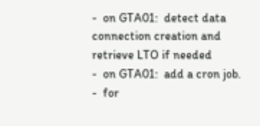-  on GTA01:  detect data connection creation and retrieve LTO if needed
-  on GTA01:  add a cron job.
-  for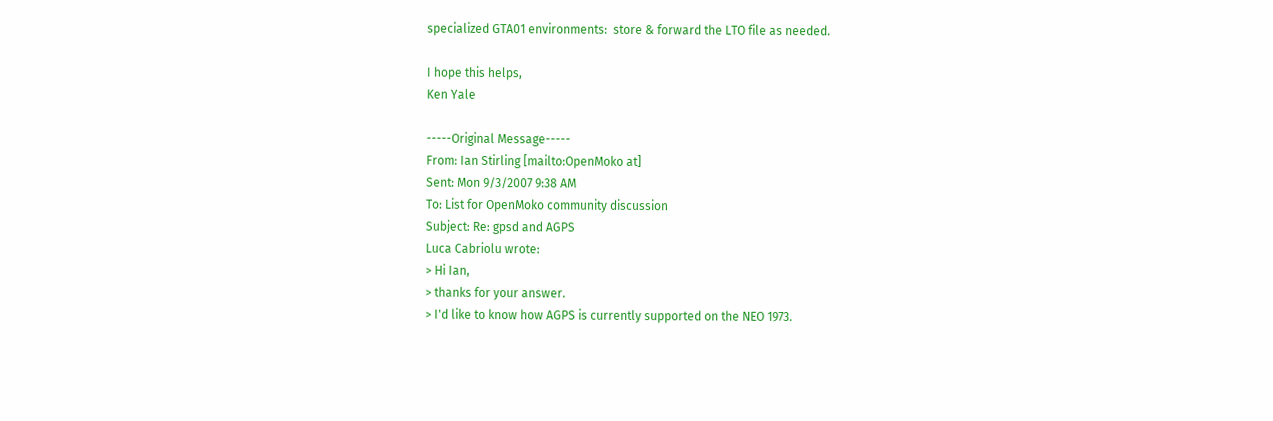specialized GTA01 environments:  store & forward the LTO file as needed.

I hope this helps,
Ken Yale

-----Original Message-----
From: Ian Stirling [mailto:OpenMoko at]
Sent: Mon 9/3/2007 9:38 AM
To: List for OpenMoko community discussion
Subject: Re: gpsd and AGPS
Luca Cabriolu wrote:
> Hi Ian,
> thanks for your answer.
> I'd like to know how AGPS is currently supported on the NEO 1973.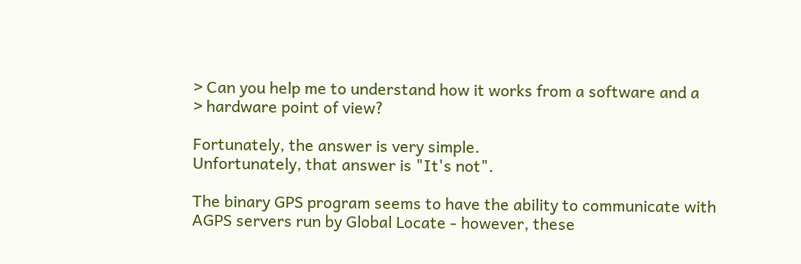> Can you help me to understand how it works from a software and a
> hardware point of view?

Fortunately, the answer is very simple.
Unfortunately, that answer is "It's not".

The binary GPS program seems to have the ability to communicate with
AGPS servers run by Global Locate - however, these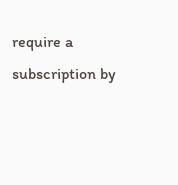require a
subscription by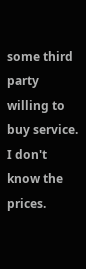some third party willing to buy service.
I don't know the prices.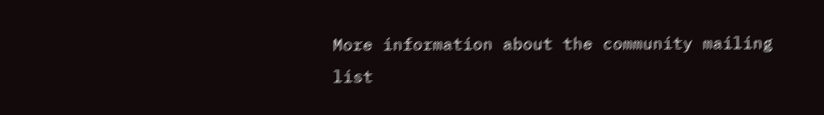More information about the community mailing list